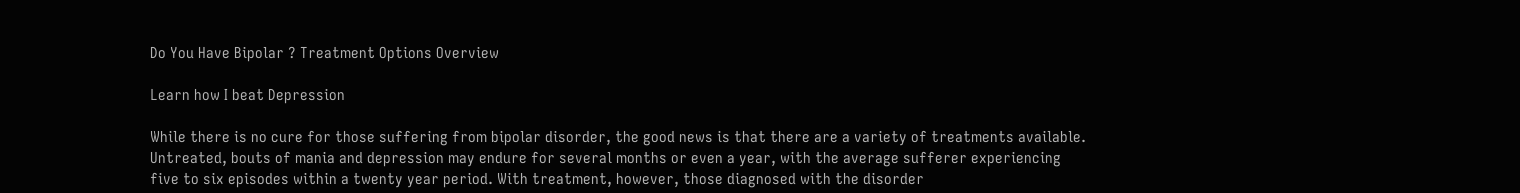Do You Have Bipolar ? Treatment Options Overview

Learn how I beat Depression

While there is no cure for those suffering from bipolar disorder, the good news is that there are a variety of treatments available. Untreated, bouts of mania and depression may endure for several months or even a year, with the average sufferer experiencing five to six episodes within a twenty year period. With treatment, however, those diagnosed with the disorder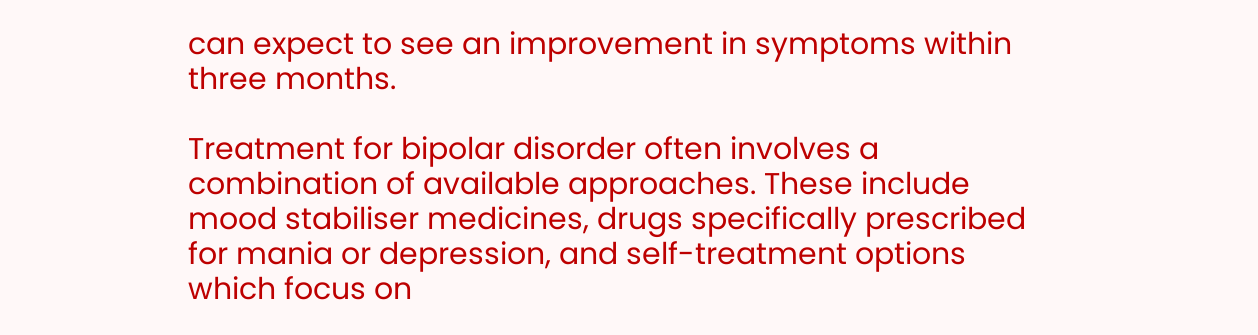can expect to see an improvement in symptoms within three months.

Treatment for bipolar disorder often involves a combination of available approaches. These include mood stabiliser medicines, drugs specifically prescribed for mania or depression, and self-treatment options which focus on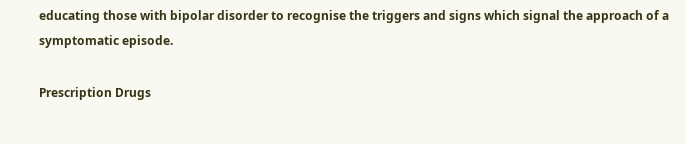educating those with bipolar disorder to recognise the triggers and signs which signal the approach of a symptomatic episode.

Prescription Drugs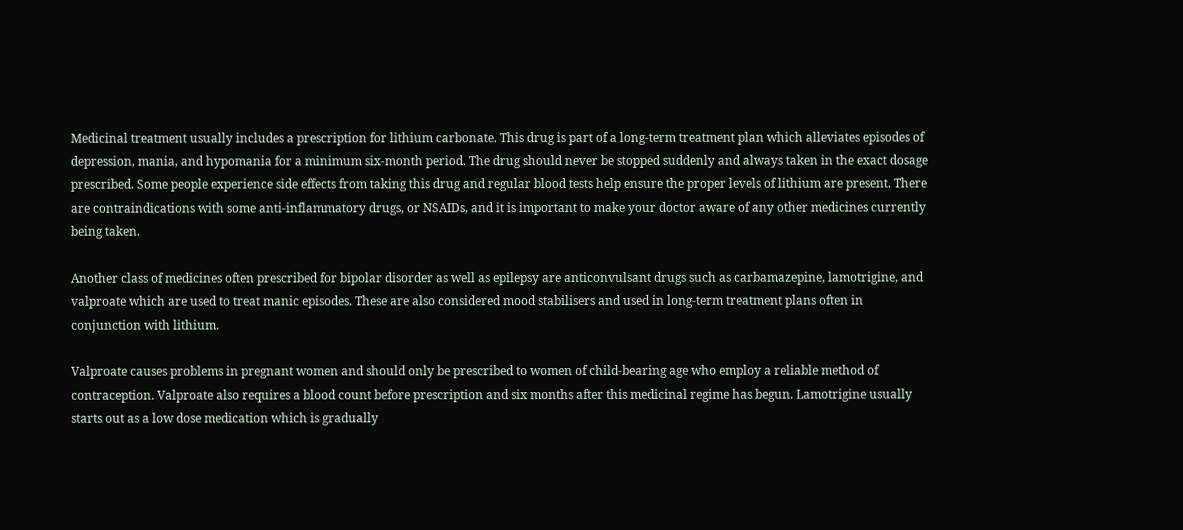Medicinal treatment usually includes a prescription for lithium carbonate. This drug is part of a long-term treatment plan which alleviates episodes of depression, mania, and hypomania for a minimum six-month period. The drug should never be stopped suddenly and always taken in the exact dosage prescribed. Some people experience side effects from taking this drug and regular blood tests help ensure the proper levels of lithium are present. There are contraindications with some anti-inflammatory drugs, or NSAIDs, and it is important to make your doctor aware of any other medicines currently being taken.

Another class of medicines often prescribed for bipolar disorder as well as epilepsy are anticonvulsant drugs such as carbamazepine, lamotrigine, and valproate which are used to treat manic episodes. These are also considered mood stabilisers and used in long-term treatment plans often in conjunction with lithium.

Valproate causes problems in pregnant women and should only be prescribed to women of child-bearing age who employ a reliable method of contraception. Valproate also requires a blood count before prescription and six months after this medicinal regime has begun. Lamotrigine usually starts out as a low dose medication which is gradually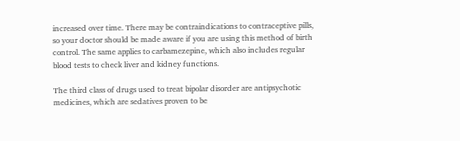increased over time. There may be contraindications to contraceptive pills, so your doctor should be made aware if you are using this method of birth control. The same applies to carbamezepine, which also includes regular blood tests to check liver and kidney functions.

The third class of drugs used to treat bipolar disorder are antipsychotic medicines, which are sedatives proven to be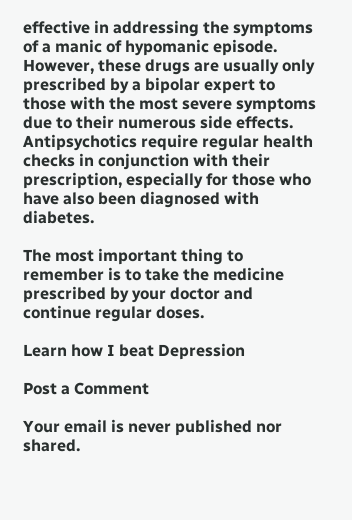effective in addressing the symptoms of a manic of hypomanic episode. However, these drugs are usually only prescribed by a bipolar expert to those with the most severe symptoms due to their numerous side effects. Antipsychotics require regular health checks in conjunction with their prescription, especially for those who have also been diagnosed with diabetes.

The most important thing to remember is to take the medicine prescribed by your doctor and continue regular doses.

Learn how I beat Depression

Post a Comment

Your email is never published nor shared.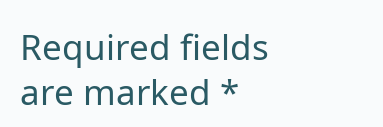Required fields are marked *